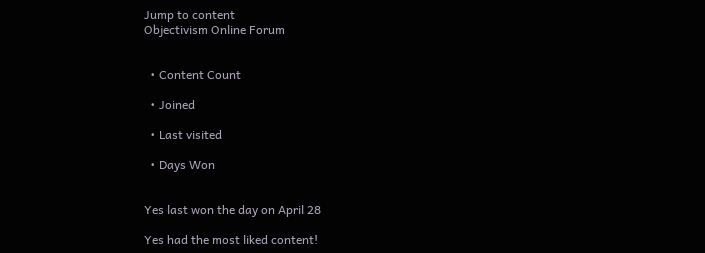Jump to content
Objectivism Online Forum


  • Content Count

  • Joined

  • Last visited

  • Days Won


Yes last won the day on April 28

Yes had the most liked content!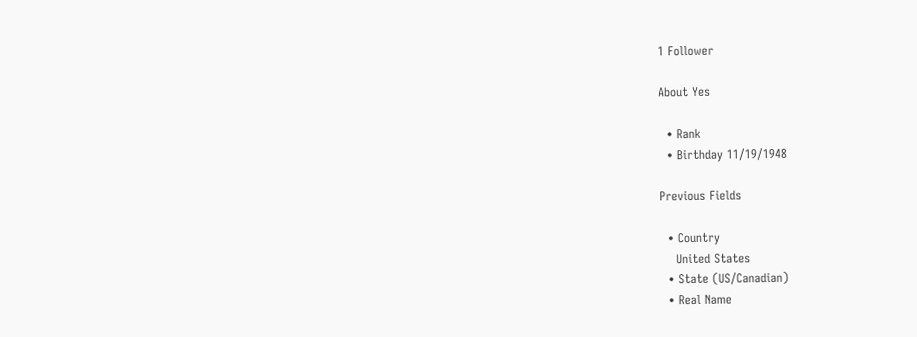1 Follower

About Yes

  • Rank
  • Birthday 11/19/1948

Previous Fields

  • Country
    United States
  • State (US/Canadian)
  • Real Name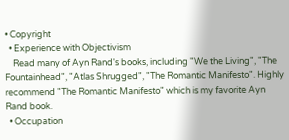• Copyright
  • Experience with Objectivism
    Read many of Ayn Rand's books, including "We the Living", "The Fountainhead", "Atlas Shrugged", "The Romantic Manifesto". Highly recommend "The Romantic Manifesto" which is my favorite Ayn Rand book.
  • Occupation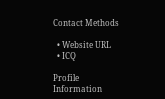Contact Methods

  • Website URL
  • ICQ

Profile Information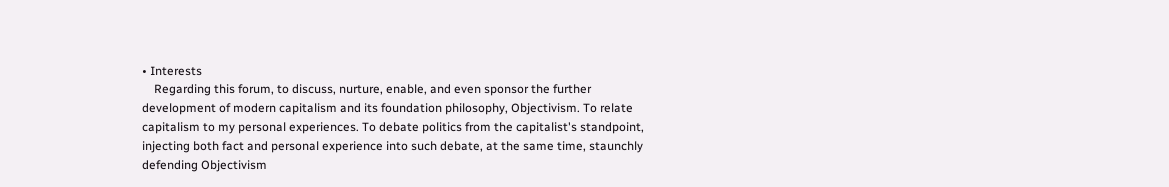• Interests
    Regarding this forum, to discuss, nurture, enable, and even sponsor the further development of modern capitalism and its foundation philosophy, Objectivism. To relate capitalism to my personal experiences. To debate politics from the capitalist's standpoint, injecting both fact and personal experience into such debate, at the same time, staunchly defending Objectivism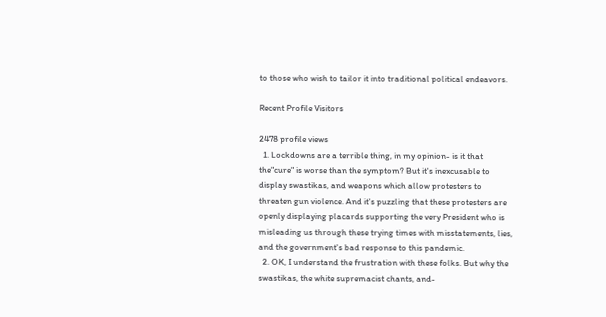to those who wish to tailor it into traditional political endeavors.

Recent Profile Visitors

2478 profile views
  1. Lockdowns are a terrible thing, in my opinion- is it that the"cure" is worse than the symptom? But it's inexcusable to display swastikas, and weapons which allow protesters to threaten gun violence. And it's puzzling that these protesters are openly displaying placards supporting the very President who is misleading us through these trying times with misstatements, lies, and the government's bad response to this pandemic.
  2. OK, I understand the frustration with these folks. But why the swastikas, the white supremacist chants, and-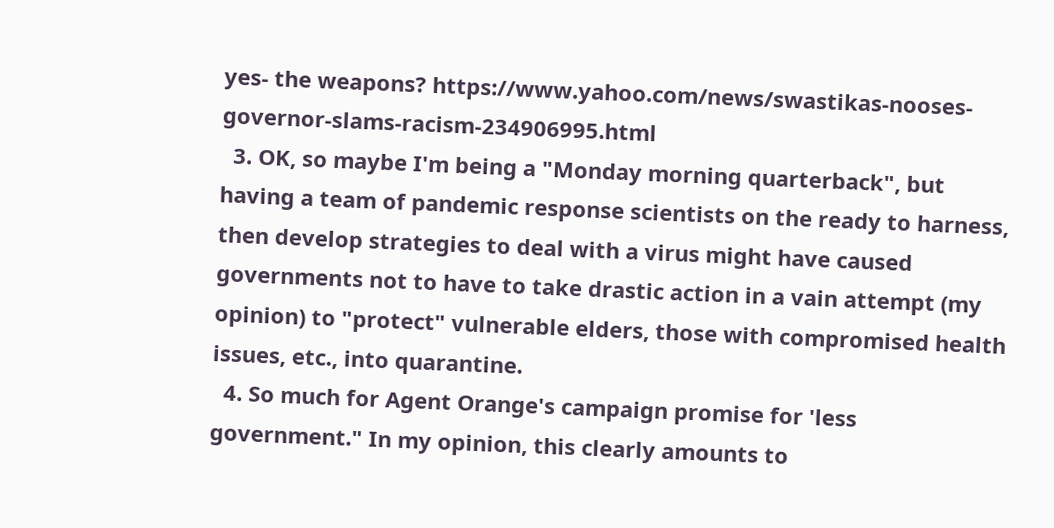yes- the weapons? https://www.yahoo.com/news/swastikas-nooses-governor-slams-racism-234906995.html
  3. OK, so maybe I'm being a "Monday morning quarterback", but having a team of pandemic response scientists on the ready to harness, then develop strategies to deal with a virus might have caused governments not to have to take drastic action in a vain attempt (my opinion) to "protect" vulnerable elders, those with compromised health issues, etc., into quarantine.
  4. So much for Agent Orange's campaign promise for 'less government." In my opinion, this clearly amounts to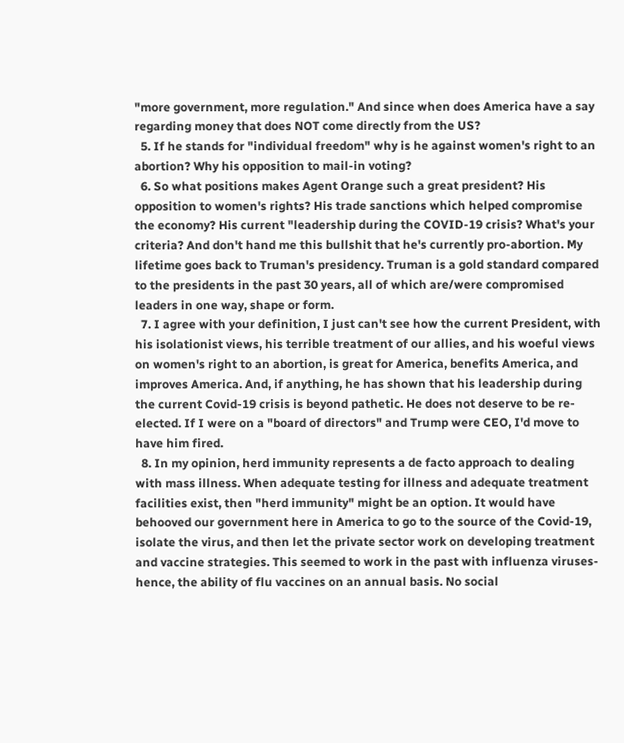"more government, more regulation." And since when does America have a say regarding money that does NOT come directly from the US?
  5. If he stands for "individual freedom" why is he against women's right to an abortion? Why his opposition to mail-in voting?
  6. So what positions makes Agent Orange such a great president? His opposition to women's rights? His trade sanctions which helped compromise the economy? His current "leadership during the COVID-19 crisis? What's your criteria? And don't hand me this bullshit that he's currently pro-abortion. My lifetime goes back to Truman's presidency. Truman is a gold standard compared to the presidents in the past 30 years, all of which are/were compromised leaders in one way, shape or form.
  7. I agree with your definition, I just can't see how the current President, with his isolationist views, his terrible treatment of our allies, and his woeful views on women's right to an abortion, is great for America, benefits America, and improves America. And, if anything, he has shown that his leadership during the current Covid-19 crisis is beyond pathetic. He does not deserve to be re-elected. If I were on a "board of directors" and Trump were CEO, I'd move to have him fired.
  8. In my opinion, herd immunity represents a de facto approach to dealing with mass illness. When adequate testing for illness and adequate treatment facilities exist, then "herd immunity" might be an option. It would have behooved our government here in America to go to the source of the Covid-19, isolate the virus, and then let the private sector work on developing treatment and vaccine strategies. This seemed to work in the past with influenza viruses- hence, the ability of flu vaccines on an annual basis. No social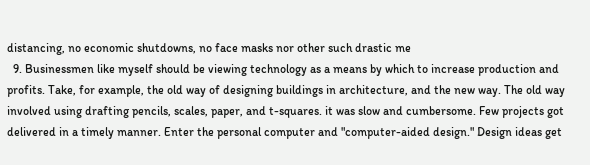distancing, no economic shutdowns, no face masks nor other such drastic me
  9. Businessmen like myself should be viewing technology as a means by which to increase production and profits. Take, for example, the old way of designing buildings in architecture, and the new way. The old way involved using drafting pencils, scales, paper, and t-squares. it was slow and cumbersome. Few projects got delivered in a timely manner. Enter the personal computer and "computer-aided design." Design ideas get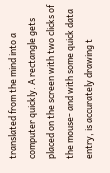translated from the mind into a computer quickly. A rectangle gets placed on the screen with two clicks of the mouse- and with some quick data entry, is accurately drawing t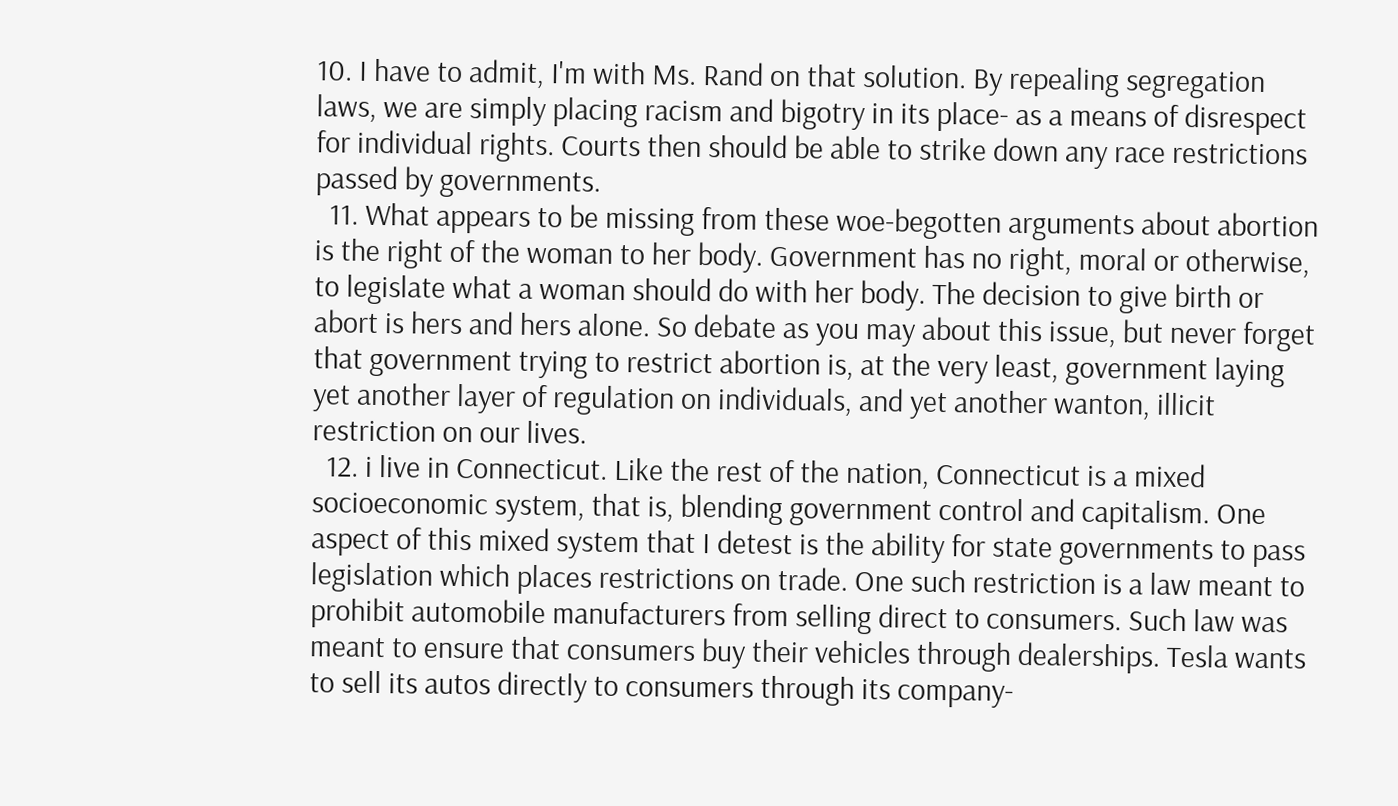10. I have to admit, I'm with Ms. Rand on that solution. By repealing segregation laws, we are simply placing racism and bigotry in its place- as a means of disrespect for individual rights. Courts then should be able to strike down any race restrictions passed by governments.
  11. What appears to be missing from these woe-begotten arguments about abortion is the right of the woman to her body. Government has no right, moral or otherwise, to legislate what a woman should do with her body. The decision to give birth or abort is hers and hers alone. So debate as you may about this issue, but never forget that government trying to restrict abortion is, at the very least, government laying yet another layer of regulation on individuals, and yet another wanton, illicit restriction on our lives.
  12. i live in Connecticut. Like the rest of the nation, Connecticut is a mixed socioeconomic system, that is, blending government control and capitalism. One aspect of this mixed system that I detest is the ability for state governments to pass legislation which places restrictions on trade. One such restriction is a law meant to prohibit automobile manufacturers from selling direct to consumers. Such law was meant to ensure that consumers buy their vehicles through dealerships. Tesla wants to sell its autos directly to consumers through its company-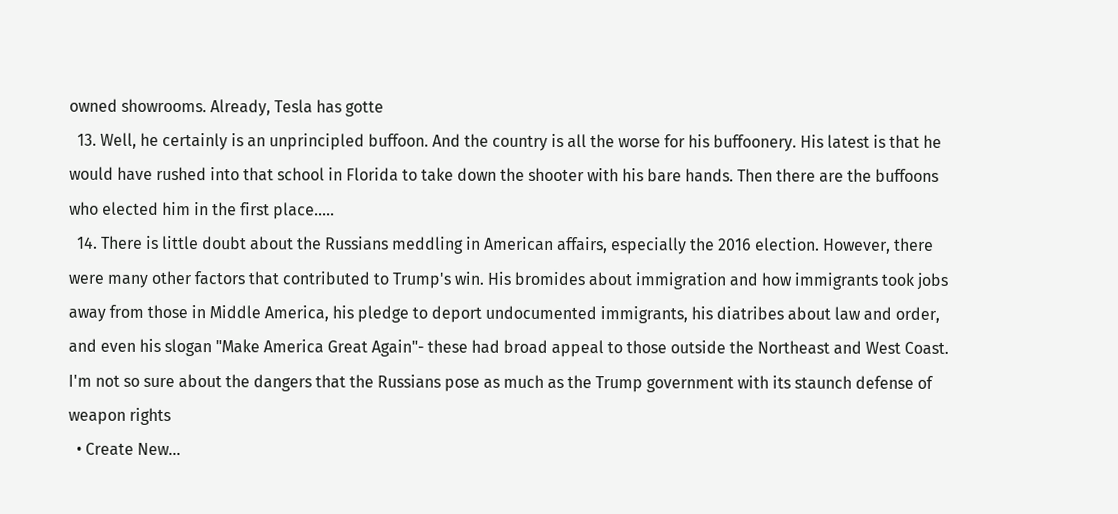owned showrooms. Already, Tesla has gotte
  13. Well, he certainly is an unprincipled buffoon. And the country is all the worse for his buffoonery. His latest is that he would have rushed into that school in Florida to take down the shooter with his bare hands. Then there are the buffoons who elected him in the first place.....
  14. There is little doubt about the Russians meddling in American affairs, especially the 2016 election. However, there were many other factors that contributed to Trump's win. His bromides about immigration and how immigrants took jobs away from those in Middle America, his pledge to deport undocumented immigrants, his diatribes about law and order, and even his slogan "Make America Great Again"- these had broad appeal to those outside the Northeast and West Coast. I'm not so sure about the dangers that the Russians pose as much as the Trump government with its staunch defense of weapon rights
  • Create New...